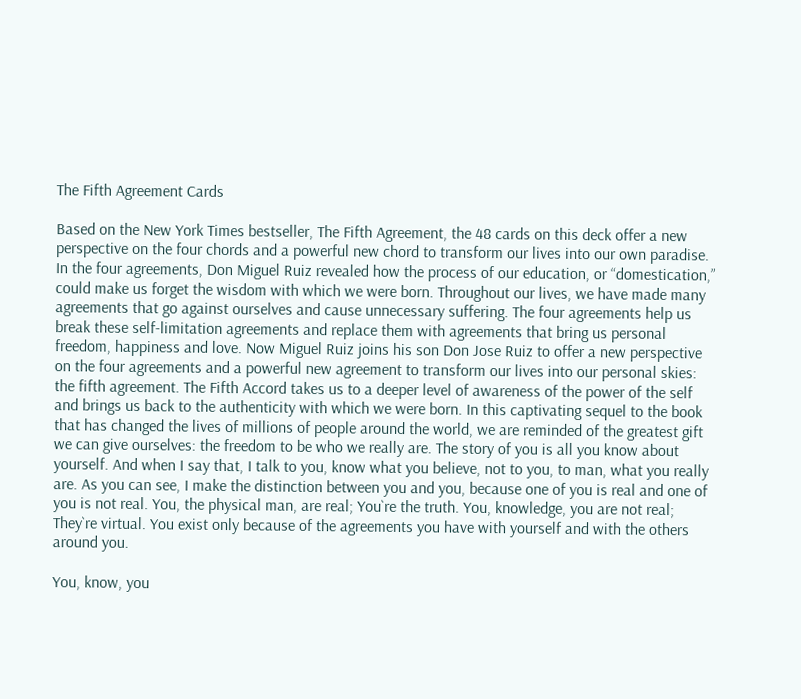The Fifth Agreement Cards

Based on the New York Times bestseller, The Fifth Agreement, the 48 cards on this deck offer a new perspective on the four chords and a powerful new chord to transform our lives into our own paradise. In the four agreements, Don Miguel Ruiz revealed how the process of our education, or “domestication,” could make us forget the wisdom with which we were born. Throughout our lives, we have made many agreements that go against ourselves and cause unnecessary suffering. The four agreements help us break these self-limitation agreements and replace them with agreements that bring us personal freedom, happiness and love. Now Miguel Ruiz joins his son Don Jose Ruiz to offer a new perspective on the four agreements and a powerful new agreement to transform our lives into our personal skies: the fifth agreement. The Fifth Accord takes us to a deeper level of awareness of the power of the self and brings us back to the authenticity with which we were born. In this captivating sequel to the book that has changed the lives of millions of people around the world, we are reminded of the greatest gift we can give ourselves: the freedom to be who we really are. The story of you is all you know about yourself. And when I say that, I talk to you, know what you believe, not to you, to man, what you really are. As you can see, I make the distinction between you and you, because one of you is real and one of you is not real. You, the physical man, are real; You`re the truth. You, knowledge, you are not real; They`re virtual. You exist only because of the agreements you have with yourself and with the others around you.

You, know, you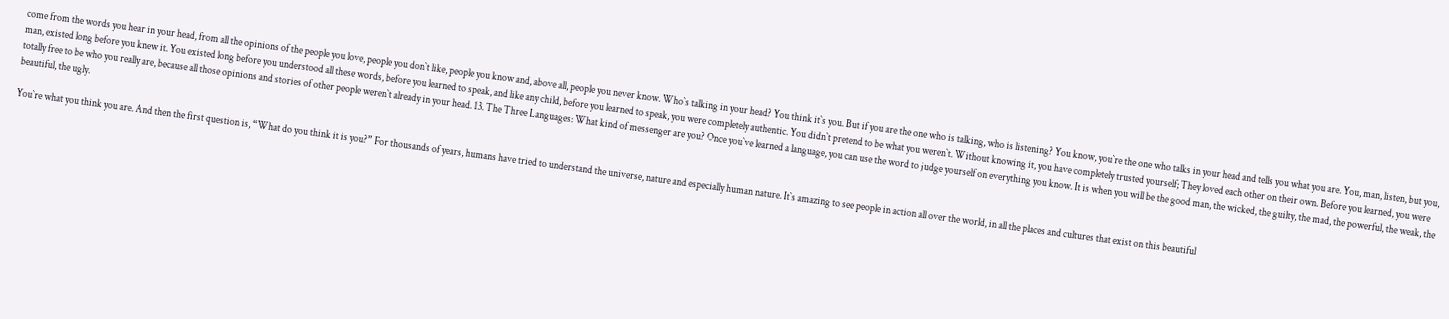come from the words you hear in your head, from all the opinions of the people you love, people you don`t like, people you know and, above all, people you never know. Who`s talking in your head? You think it`s you. But if you are the one who is talking, who is listening? You know, you`re the one who talks in your head and tells you what you are. You, man, listen, but you, man, existed long before you knew it. You existed long before you understood all these words, before you learned to speak, and like any child, before you learned to speak, you were completely authentic. You didn`t pretend to be what you weren`t. Without knowing it, you have completely trusted yourself; They loved each other on their own. Before you learned, you were totally free to be who you really are, because all those opinions and stories of other people weren`t already in your head. 13. The Three Languages: What kind of messenger are you? Once you`ve learned a language, you can use the word to judge yourself on everything you know. It is when you will be the good man, the wicked, the guilty, the mad, the powerful, the weak, the beautiful, the ugly.

You`re what you think you are. And then the first question is, “What do you think it is you?” For thousands of years, humans have tried to understand the universe, nature and especially human nature. It`s amazing to see people in action all over the world, in all the places and cultures that exist on this beautiful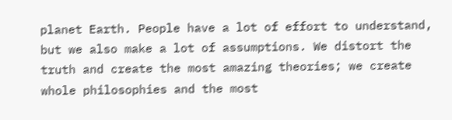planet Earth. People have a lot of effort to understand, but we also make a lot of assumptions. We distort the truth and create the most amazing theories; we create whole philosophies and the most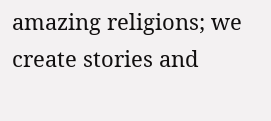amazing religions; we create stories and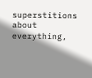superstitions about everything,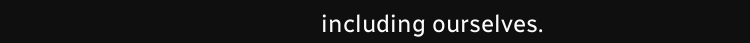including ourselves.